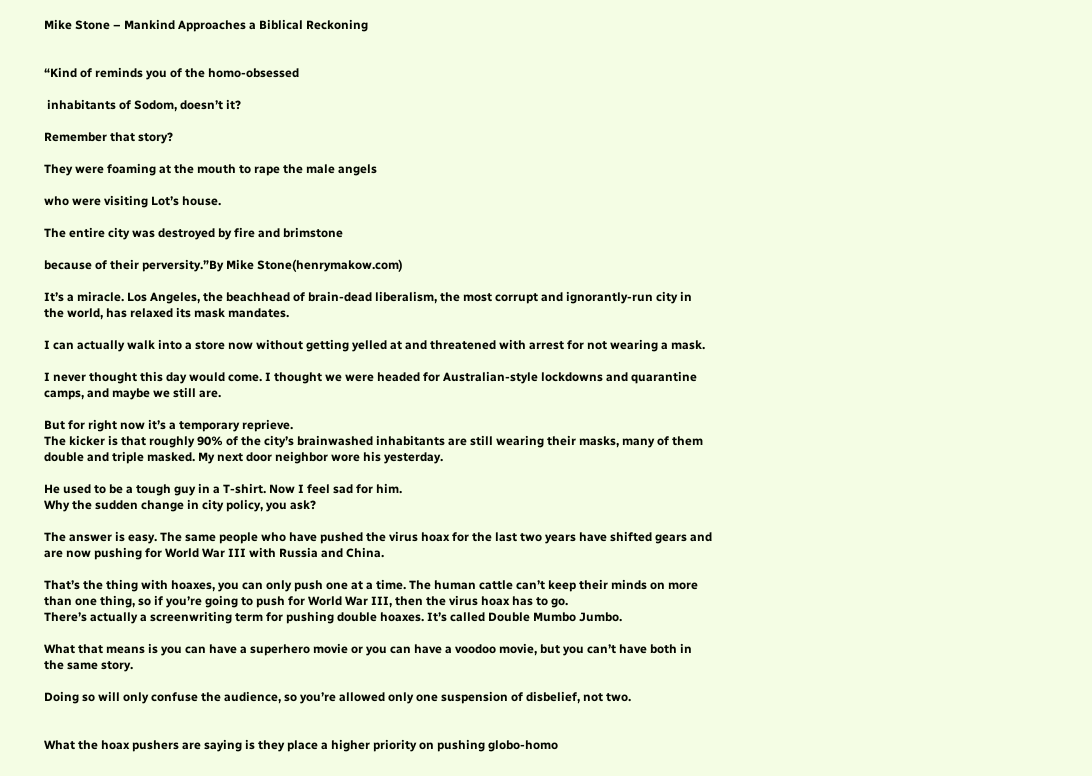Mike Stone – Mankind Approaches a Biblical Reckoning


“Kind of reminds you of the homo-obsessed

 inhabitants of Sodom, doesn’t it?

Remember that story?

They were foaming at the mouth to rape the male angels

who were visiting Lot’s house.

The entire city was destroyed by fire and brimstone

because of their perversity.”By Mike Stone(henrymakow.com)

It’s a miracle. Los Angeles, the beachhead of brain-dead liberalism, the most corrupt and ignorantly-run city in the world, has relaxed its mask mandates.

I can actually walk into a store now without getting yelled at and threatened with arrest for not wearing a mask.

I never thought this day would come. I thought we were headed for Australian-style lockdowns and quarantine camps, and maybe we still are.

But for right now it’s a temporary reprieve.
The kicker is that roughly 90% of the city’s brainwashed inhabitants are still wearing their masks, many of them double and triple masked. My next door neighbor wore his yesterday.

He used to be a tough guy in a T-shirt. Now I feel sad for him.
Why the sudden change in city policy, you ask?

The answer is easy. The same people who have pushed the virus hoax for the last two years have shifted gears and are now pushing for World War III with Russia and China.

That’s the thing with hoaxes, you can only push one at a time. The human cattle can’t keep their minds on more than one thing, so if you’re going to push for World War III, then the virus hoax has to go.
There’s actually a screenwriting term for pushing double hoaxes. It’s called Double Mumbo Jumbo.

What that means is you can have a superhero movie or you can have a voodoo movie, but you can’t have both in the same story.

Doing so will only confuse the audience, so you’re allowed only one suspension of disbelief, not two.


What the hoax pushers are saying is they place a higher priority on pushing globo-homo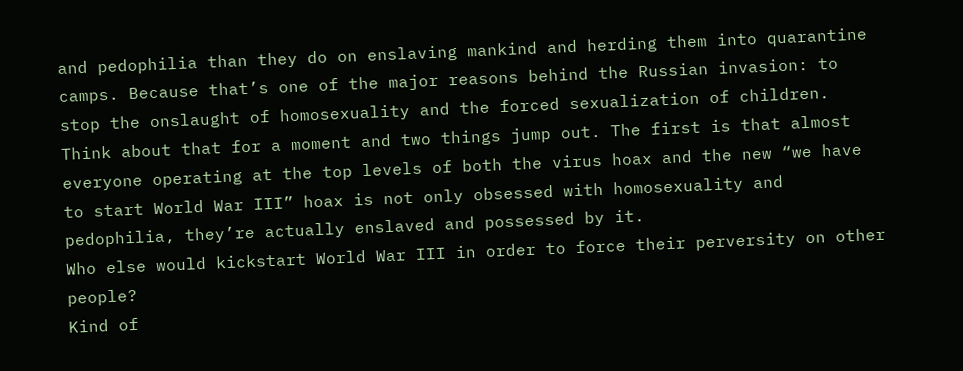and pedophilia than they do on enslaving mankind and herding them into quarantine camps. Because that’s one of the major reasons behind the Russian invasion: to stop the onslaught of homosexuality and the forced sexualization of children.
Think about that for a moment and two things jump out. The first is that almost everyone operating at the top levels of both the virus hoax and the new “we have to start World War III” hoax is not only obsessed with homosexuality and pedophilia, they’re actually enslaved and possessed by it.
Who else would kickstart World War III in order to force their perversity on other people?
Kind of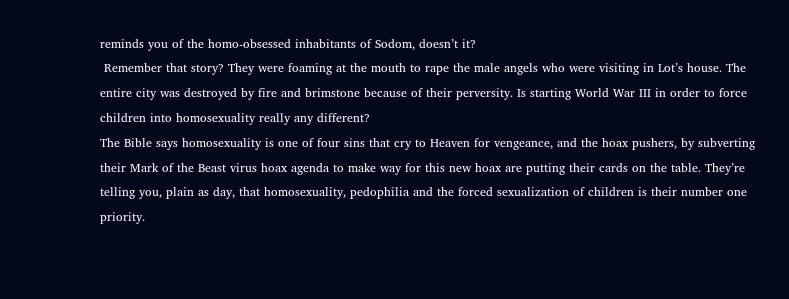reminds you of the homo-obsessed inhabitants of Sodom, doesn’t it?
 Remember that story? They were foaming at the mouth to rape the male angels who were visiting in Lot’s house. The entire city was destroyed by fire and brimstone because of their perversity. Is starting World War III in order to force children into homosexuality really any different?
The Bible says homosexuality is one of four sins that cry to Heaven for vengeance, and the hoax pushers, by subverting their Mark of the Beast virus hoax agenda to make way for this new hoax are putting their cards on the table. They’re telling you, plain as day, that homosexuality, pedophilia and the forced sexualization of children is their number one priority.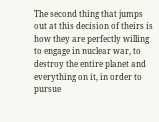The second thing that jumps out at this decision of theirs is how they are perfectly willing to engage in nuclear war, to destroy the entire planet and everything on it, in order to pursue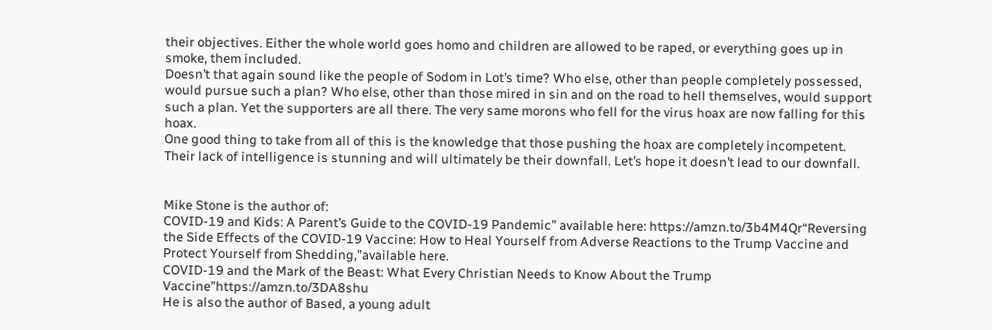their objectives. Either the whole world goes homo and children are allowed to be raped, or everything goes up in smoke, them included.
Doesn’t that again sound like the people of Sodom in Lot’s time? Who else, other than people completely possessed, would pursue such a plan? Who else, other than those mired in sin and on the road to hell themselves, would support such a plan. Yet the supporters are all there. The very same morons who fell for the virus hoax are now falling for this hoax.
One good thing to take from all of this is the knowledge that those pushing the hoax are completely incompetent. Their lack of intelligence is stunning and will ultimately be their downfall. Let’s hope it doesn’t lead to our downfall.


Mike Stone is the author of:
COVID-19 and Kids: A Parent’s Guide to the COVID-19 Pandemic” available here: https://amzn.to/3b4M4Qr“Reversing the Side Effects of the COVID-19 Vaccine: How to Heal Yourself from Adverse Reactions to the Trump Vaccine and Protect Yourself from Shedding,”available here.
COVID-19 and the Mark of the Beast: What Every Christian Needs to Know About the Trump Vaccine”https://amzn.to/3DA8shu
He is also the author of Based, a young adult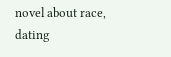novel about race, dating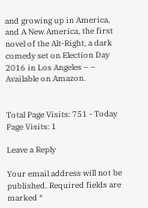and growing up in America, and A New America, the first novel of the Alt-Right, a dark comedy set on Election Day 2016 in Los Angeles – – Available on Amazon.


Total Page Visits: 751 - Today Page Visits: 1

Leave a Reply

Your email address will not be published. Required fields are marked *